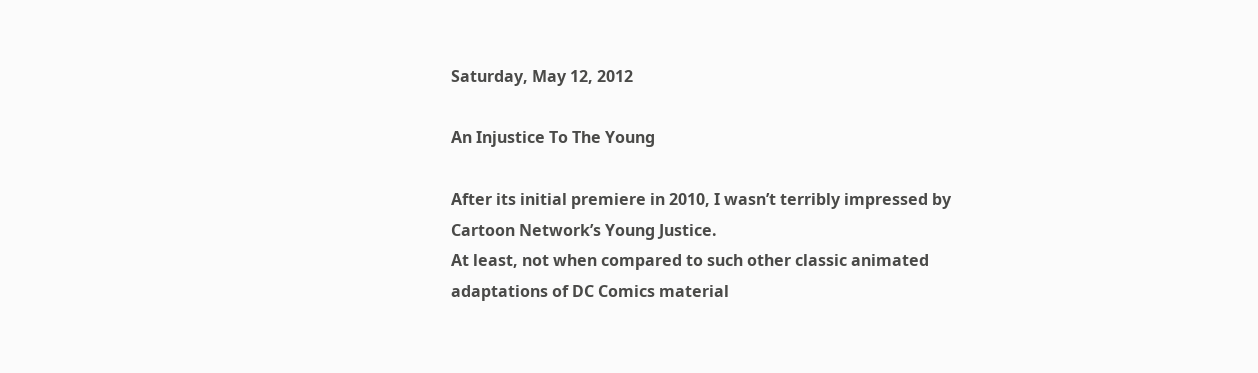Saturday, May 12, 2012

An Injustice To The Young

After its initial premiere in 2010, I wasn’t terribly impressed by Cartoon Network’s Young Justice.
At least, not when compared to such other classic animated adaptations of DC Comics material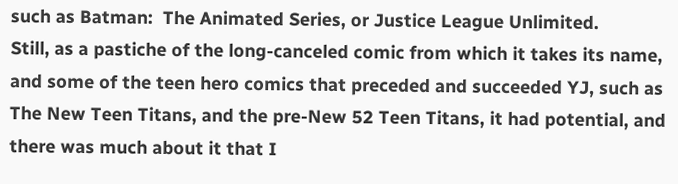such as Batman:  The Animated Series, or Justice League Unlimited.
Still, as a pastiche of the long-canceled comic from which it takes its name, and some of the teen hero comics that preceded and succeeded YJ, such as The New Teen Titans, and the pre-New 52 Teen Titans, it had potential, and there was much about it that I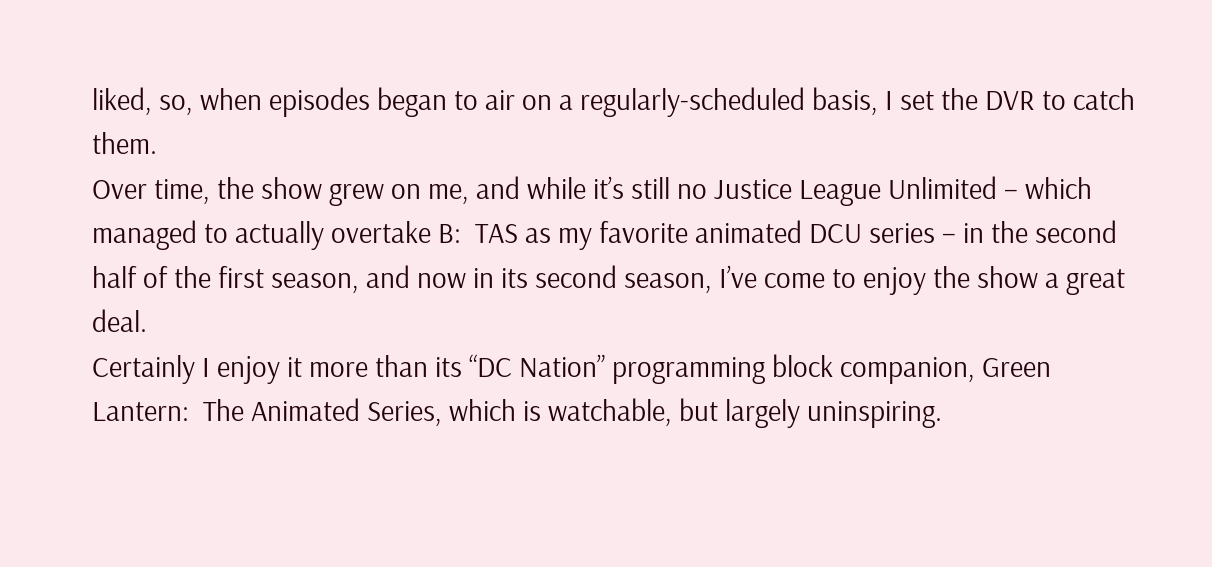liked, so, when episodes began to air on a regularly-scheduled basis, I set the DVR to catch them.
Over time, the show grew on me, and while it’s still no Justice League Unlimited – which managed to actually overtake B:  TAS as my favorite animated DCU series – in the second half of the first season, and now in its second season, I’ve come to enjoy the show a great deal.
Certainly I enjoy it more than its “DC Nation” programming block companion, Green Lantern:  The Animated Series, which is watchable, but largely uninspiring.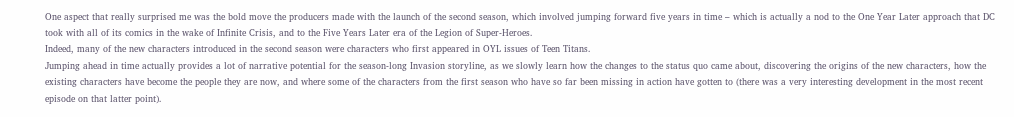One aspect that really surprised me was the bold move the producers made with the launch of the second season, which involved jumping forward five years in time – which is actually a nod to the One Year Later approach that DC took with all of its comics in the wake of Infinite Crisis, and to the Five Years Later era of the Legion of Super-Heroes.
Indeed, many of the new characters introduced in the second season were characters who first appeared in OYL issues of Teen Titans.
Jumping ahead in time actually provides a lot of narrative potential for the season-long Invasion storyline, as we slowly learn how the changes to the status quo came about, discovering the origins of the new characters, how the existing characters have become the people they are now, and where some of the characters from the first season who have so far been missing in action have gotten to (there was a very interesting development in the most recent episode on that latter point).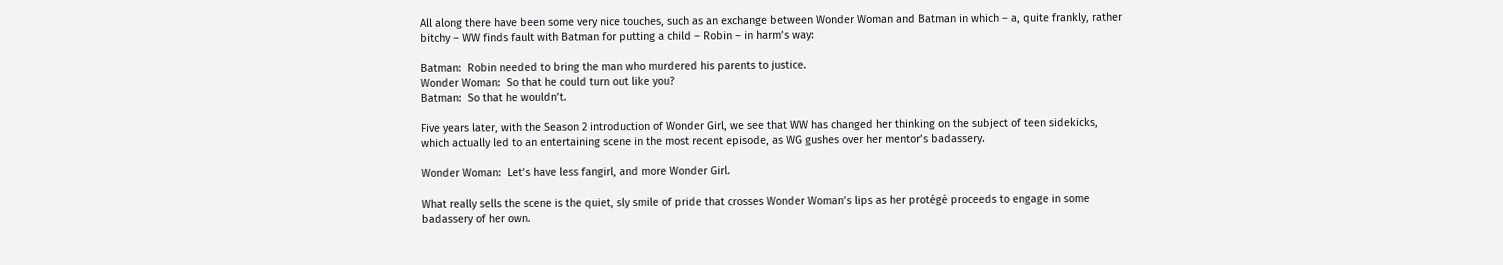All along there have been some very nice touches, such as an exchange between Wonder Woman and Batman in which – a, quite frankly, rather bitchy – WW finds fault with Batman for putting a child – Robin – in harm’s way:

Batman:  Robin needed to bring the man who murdered his parents to justice.
Wonder Woman:  So that he could turn out like you?
Batman:  So that he wouldn’t.

Five years later, with the Season 2 introduction of Wonder Girl, we see that WW has changed her thinking on the subject of teen sidekicks, which actually led to an entertaining scene in the most recent episode, as WG gushes over her mentor’s badassery.

Wonder Woman:  Let’s have less fangirl, and more Wonder Girl.

What really sells the scene is the quiet, sly smile of pride that crosses Wonder Woman’s lips as her protégé proceeds to engage in some badassery of her own.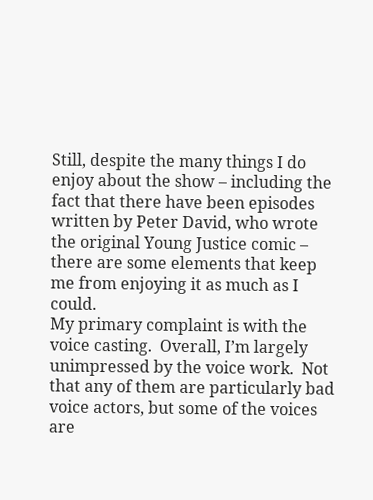Still, despite the many things I do enjoy about the show – including the fact that there have been episodes written by Peter David, who wrote the original Young Justice comic – there are some elements that keep me from enjoying it as much as I could.
My primary complaint is with the voice casting.  Overall, I’m largely unimpressed by the voice work.  Not that any of them are particularly bad voice actors, but some of the voices are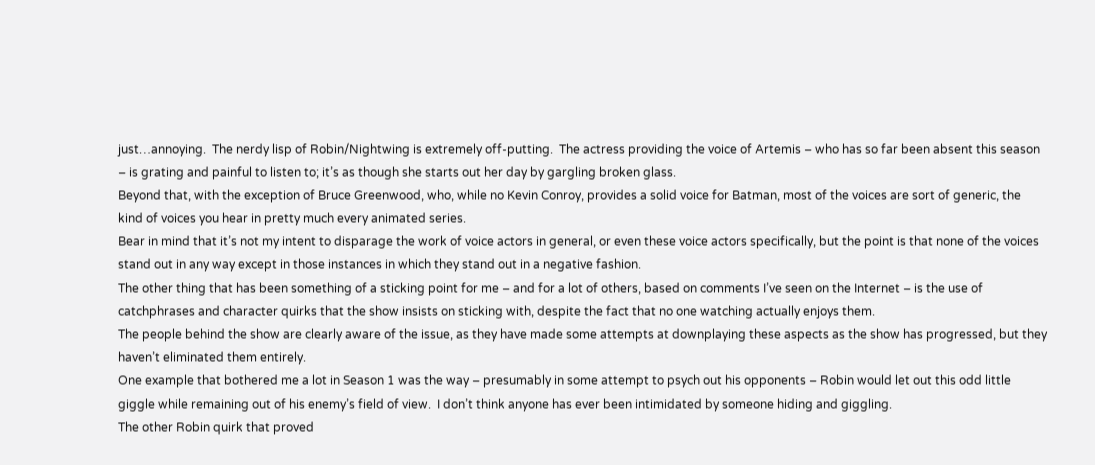just…annoying.  The nerdy lisp of Robin/Nightwing is extremely off-putting.  The actress providing the voice of Artemis – who has so far been absent this season – is grating and painful to listen to; it’s as though she starts out her day by gargling broken glass.
Beyond that, with the exception of Bruce Greenwood, who, while no Kevin Conroy, provides a solid voice for Batman, most of the voices are sort of generic, the kind of voices you hear in pretty much every animated series.
Bear in mind that it’s not my intent to disparage the work of voice actors in general, or even these voice actors specifically, but the point is that none of the voices stand out in any way except in those instances in which they stand out in a negative fashion.
The other thing that has been something of a sticking point for me – and for a lot of others, based on comments I’ve seen on the Internet – is the use of catchphrases and character quirks that the show insists on sticking with, despite the fact that no one watching actually enjoys them.
The people behind the show are clearly aware of the issue, as they have made some attempts at downplaying these aspects as the show has progressed, but they haven’t eliminated them entirely.
One example that bothered me a lot in Season 1 was the way – presumably in some attempt to psych out his opponents – Robin would let out this odd little giggle while remaining out of his enemy’s field of view.  I don’t think anyone has ever been intimidated by someone hiding and giggling.
The other Robin quirk that proved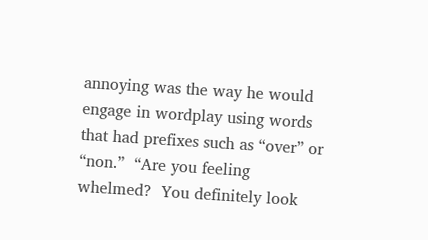annoying was the way he would engage in wordplay using words that had prefixes such as “over” or “non.”  “Are you feeling whelmed?  You definitely look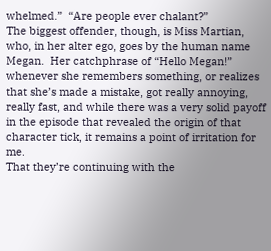whelmed.”  “Are people ever chalant?”
The biggest offender, though, is Miss Martian, who, in her alter ego, goes by the human name Megan.  Her catchphrase of “Hello Megan!” whenever she remembers something, or realizes that she’s made a mistake, got really annoying, really fast, and while there was a very solid payoff in the episode that revealed the origin of that character tick, it remains a point of irritation for me.
That they’re continuing with the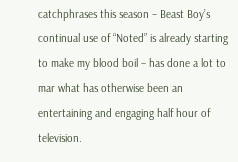catchphrases this season – Beast Boy’s continual use of “Noted” is already starting to make my blood boil – has done a lot to mar what has otherwise been an entertaining and engaging half hour of television.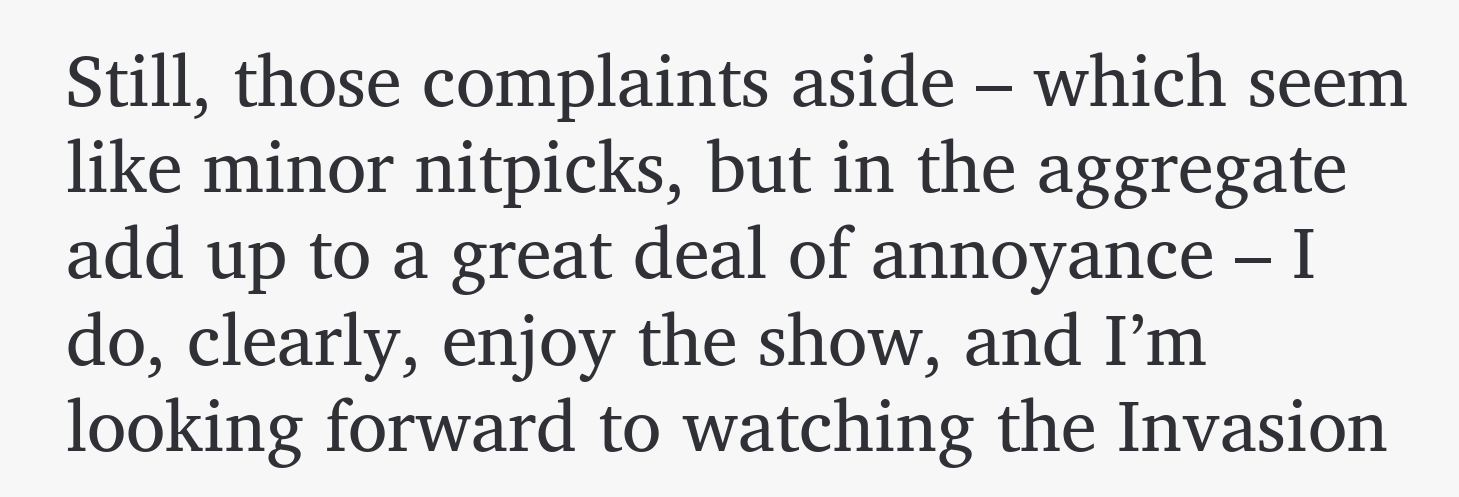Still, those complaints aside – which seem like minor nitpicks, but in the aggregate add up to a great deal of annoyance – I do, clearly, enjoy the show, and I’m looking forward to watching the Invasion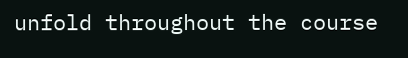unfold throughout the course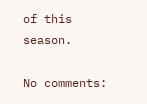of this season.

No comments: